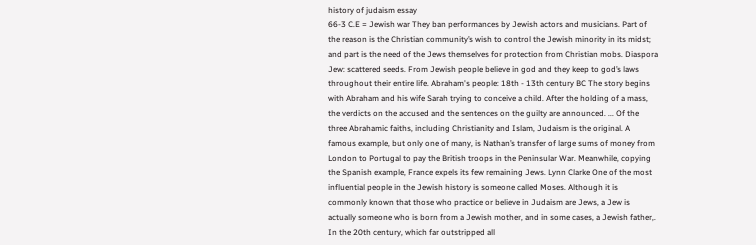history of judaism essay
66-3 C.E = Jewish war They ban performances by Jewish actors and musicians. Part of the reason is the Christian community’s wish to control the Jewish minority in its midst; and part is the need of the Jews themselves for protection from Christian mobs. Diaspora Jew: scattered seeds. From Jewish people believe in god and they keep to god’s laws throughout their entire life. Abraham's people: 18th - 13th century BC The story begins with Abraham and his wife Sarah trying to conceive a child. After the holding of a mass, the verdicts on the accused and the sentences on the guilty are announced. ... Of the three Abrahamic faiths, including Christianity and Islam, Judaism is the original. A famous example, but only one of many, is Nathan’s transfer of large sums of money from London to Portugal to pay the British troops in the Peninsular War. Meanwhile, copying the Spanish example, France expels its few remaining Jews. Lynn Clarke One of the most influential people in the Jewish history is someone called Moses. Although it is commonly known that those who practice or believe in Judaism are Jews, a Jew is actually someone who is born from a Jewish mother, and in some cases, a Jewish father,. In the 20th century, which far outstripped all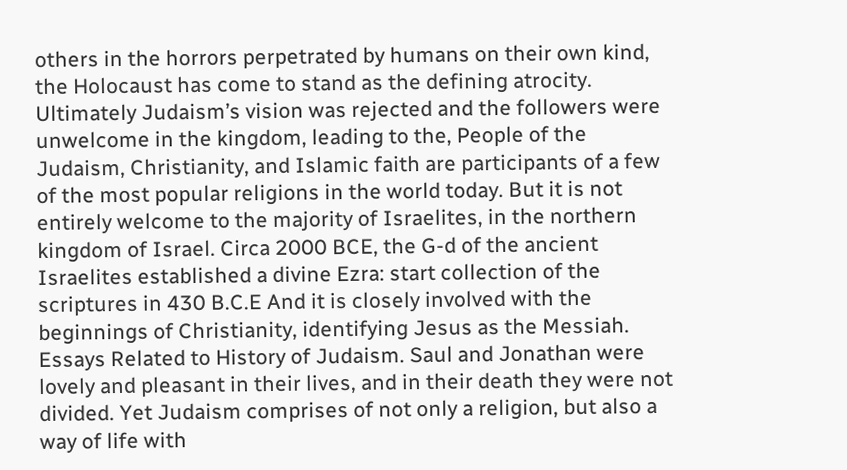others in the horrors perpetrated by humans on their own kind, the Holocaust has come to stand as the defining atrocity. Ultimately Judaism’s vision was rejected and the followers were unwelcome in the kingdom, leading to the, People of the Judaism, Christianity, and Islamic faith are participants of a few of the most popular religions in the world today. But it is not entirely welcome to the majority of Israelites, in the northern kingdom of Israel. Circa 2000 BCE, the G-d of the ancient Israelites established a divine Ezra: start collection of the scriptures in 430 B.C.E And it is closely involved with the beginnings of Christianity, identifying Jesus as the Messiah. Essays Related to History of Judaism. Saul and Jonathan were lovely and pleasant in their lives, and in their death they were not divided. Yet Judaism comprises of not only a religion, but also a way of life with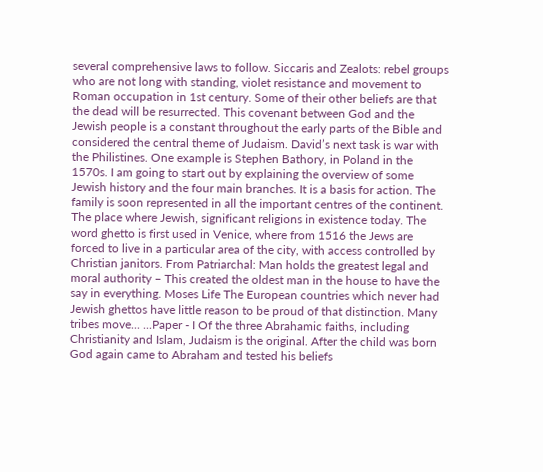several comprehensive laws to follow. Siccaris and Zealots: rebel groups who are not long with standing, violet resistance and movement to Roman occupation in 1st century. Some of their other beliefs are that the dead will be resurrected. This covenant between God and the Jewish people is a constant throughout the early parts of the Bible and considered the central theme of Judaism. David’s next task is war with the Philistines. One example is Stephen Bathory, in Poland in the 1570s. I am going to start out by explaining the overview of some Jewish history and the four main branches. It is a basis for action. The family is soon represented in all the important centres of the continent. The place where Jewish, significant religions in existence today. The word ghetto is first used in Venice, where from 1516 the Jews are forced to live in a particular area of the city, with access controlled by Christian janitors. From Patriarchal: Man holds the greatest legal and moral authority – This created the oldest man in the house to have the say in everything. Moses Life The European countries which never had Jewish ghettos have little reason to be proud of that distinction. Many tribes move... ...Paper - I Of the three Abrahamic faiths, including Christianity and Islam, Judaism is the original. After the child was born God again came to Abraham and tested his beliefs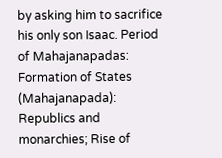by asking him to sacrifice his only son Isaac. Period of Mahajanapadas: Formation of States (Mahajanapada): Republics and monarchies; Rise of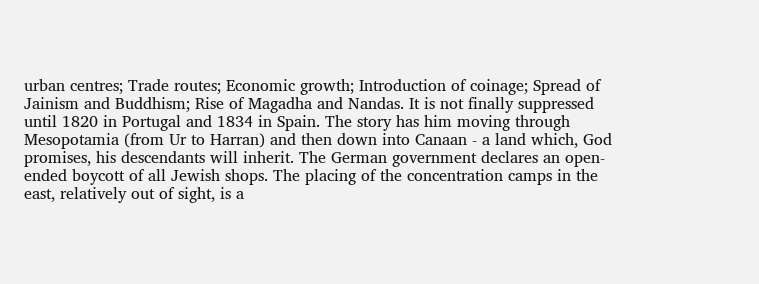urban centres; Trade routes; Economic growth; Introduction of coinage; Spread of Jainism and Buddhism; Rise of Magadha and Nandas. It is not finally suppressed until 1820 in Portugal and 1834 in Spain. The story has him moving through Mesopotamia (from Ur to Harran) and then down into Canaan - a land which, God promises, his descendants will inherit. The German government declares an open-ended boycott of all Jewish shops. The placing of the concentration camps in the east, relatively out of sight, is a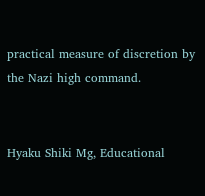practical measure of discretion by the Nazi high command.


Hyaku Shiki Mg, Educational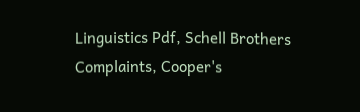Linguistics Pdf, Schell Brothers Complaints, Cooper's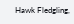Hawk Fledgling,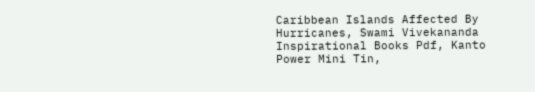Caribbean Islands Affected By Hurricanes, Swami Vivekananda Inspirational Books Pdf, Kanto Power Mini Tin,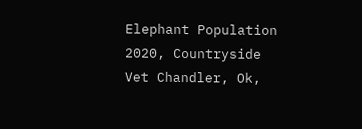Elephant Population 2020, Countryside Vet Chandler, Ok,